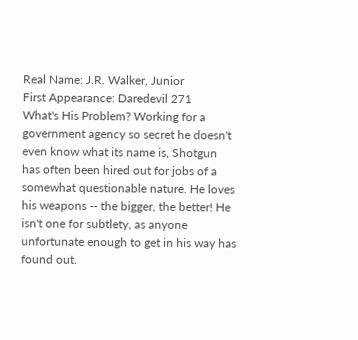Real Name: J.R. Walker, Junior
First Appearance: Daredevil 271
What's His Problem? Working for a government agency so secret he doesn't even know what its name is, Shotgun has often been hired out for jobs of a somewhat questionable nature. He loves his weapons -- the bigger, the better! He isn't one for subtlety, as anyone unfortunate enough to get in his way has found out.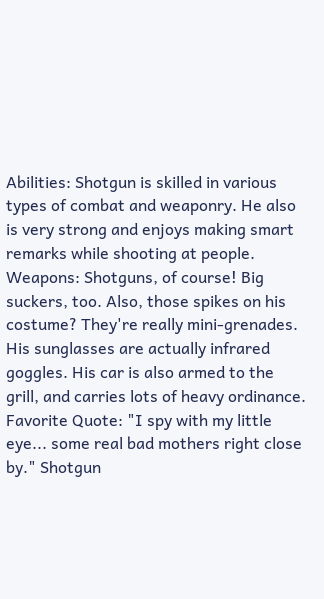Abilities: Shotgun is skilled in various types of combat and weaponry. He also is very strong and enjoys making smart remarks while shooting at people.
Weapons: Shotguns, of course! Big suckers, too. Also, those spikes on his costume? They're really mini-grenades. His sunglasses are actually infrared goggles. His car is also armed to the grill, and carries lots of heavy ordinance.
Favorite Quote: "I spy with my little eye... some real bad mothers right close by." Shotgun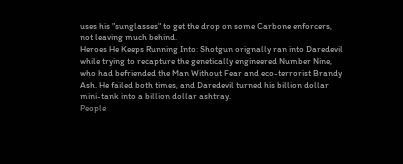uses his "sunglasses" to get the drop on some Carbone enforcers, not leaving much behind.
Heroes He Keeps Running Into: Shotgun orignally ran into Daredevil while trying to recapture the genetically engineered Number Nine, who had befriended the Man Without Fear and eco-terrorist Brandy Ash. He failed both times, and Daredevil turned his billion dollar mini-tank into a billion dollar ashtray.
People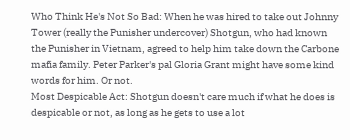Who Think He's Not So Bad: When he was hired to take out Johnny Tower (really the Punisher undercover) Shotgun, who had known the Punisher in Vietnam, agreed to help him take down the Carbone mafia family. Peter Parker's pal Gloria Grant might have some kind words for him. Or not.
Most Despicable Act: Shotgun doesn't care much if what he does is despicable or not, as long as he gets to use a lot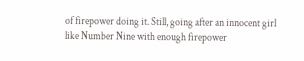of firepower doing it. Still, going after an innocent girl like Number Nine with enough firepower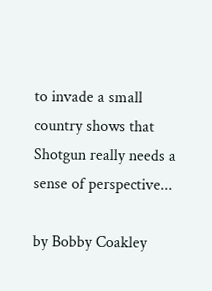to invade a small country shows that Shotgun really needs a sense of perspective...

by Bobby Coakley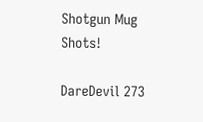Shotgun Mug Shots!

DareDevil 273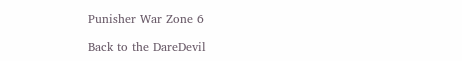Punisher War Zone 6

Back to the DareDevil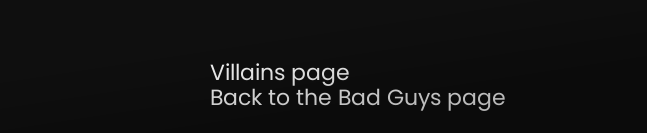Villains page
Back to the Bad Guys page